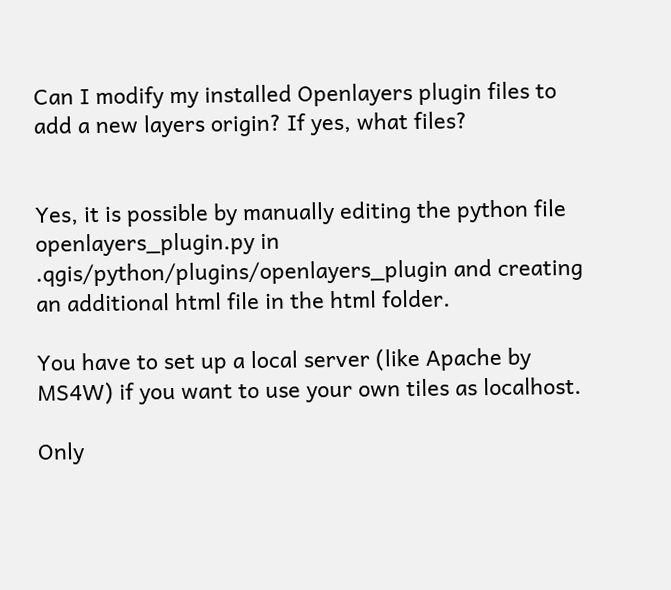Can I modify my installed Openlayers plugin files to add a new layers origin? If yes, what files?


Yes, it is possible by manually editing the python file openlayers_plugin.py in .qgis/python/plugins/openlayers_plugin and creating an additional html file in the html folder.

You have to set up a local server (like Apache by MS4W) if you want to use your own tiles as localhost.

Only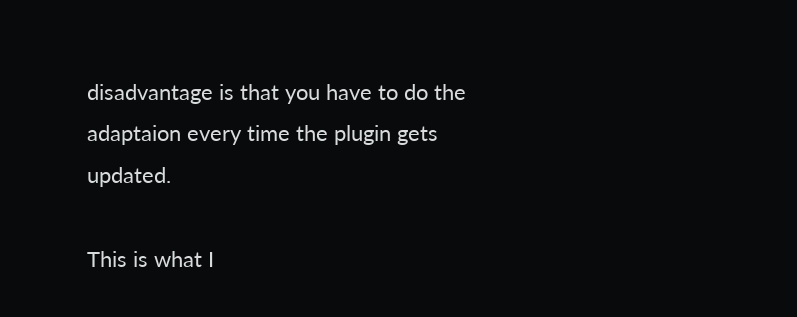disadvantage is that you have to do the adaptaion every time the plugin gets updated.

This is what I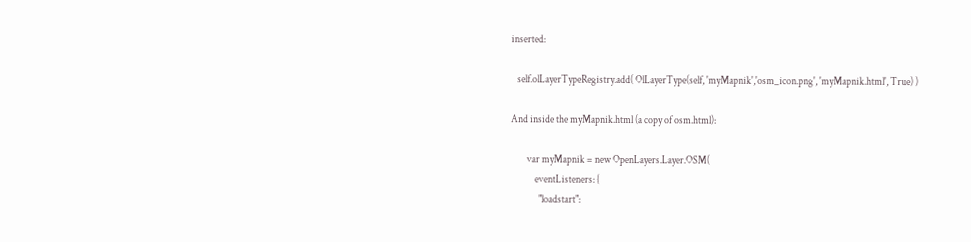inserted:

   self.olLayerTypeRegistry.add( OlLayerType(self, 'myMapnik','osm_icon.png', 'myMapnik.html', True) )

And inside the myMapnik.html (a copy of osm.html):

        var myMapnik = new OpenLayers.Layer.OSM(
            eventListeners: {
              "loadstart":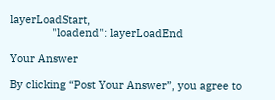layerLoadStart,
              "loadend": layerLoadEnd

Your Answer

By clicking “Post Your Answer”, you agree to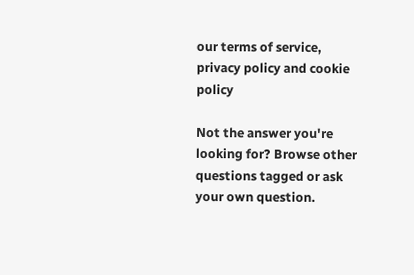our terms of service, privacy policy and cookie policy

Not the answer you're looking for? Browse other questions tagged or ask your own question.